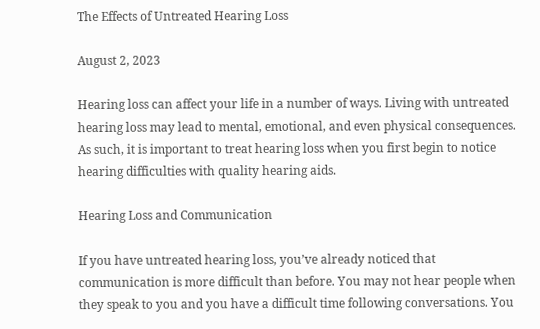The Effects of Untreated Hearing Loss

August 2, 2023

Hearing loss can affect your life in a number of ways. Living with untreated hearing loss may lead to mental, emotional, and even physical consequences. As such, it is important to treat hearing loss when you first begin to notice hearing difficulties with quality hearing aids.

Hearing Loss and Communication

If you have untreated hearing loss, you’ve already noticed that communication is more difficult than before. You may not hear people when they speak to you and you have a difficult time following conversations. You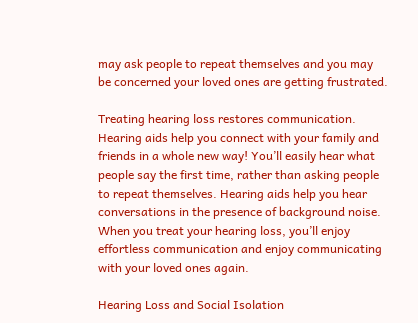may ask people to repeat themselves and you may be concerned your loved ones are getting frustrated.

Treating hearing loss restores communication. Hearing aids help you connect with your family and friends in a whole new way! You’ll easily hear what people say the first time, rather than asking people to repeat themselves. Hearing aids help you hear conversations in the presence of background noise. When you treat your hearing loss, you’ll enjoy effortless communication and enjoy communicating with your loved ones again.

Hearing Loss and Social Isolation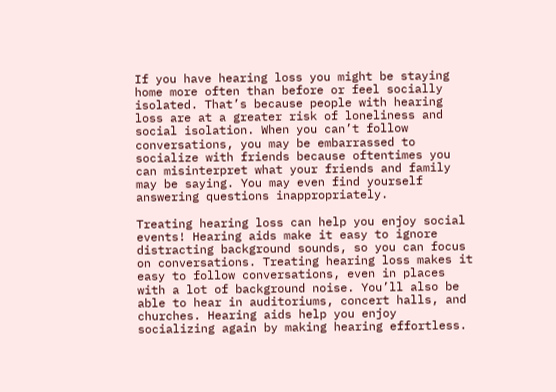If you have hearing loss you might be staying home more often than before or feel socially isolated. That’s because people with hearing loss are at a greater risk of loneliness and social isolation. When you can’t follow conversations, you may be embarrassed to socialize with friends because oftentimes you can misinterpret what your friends and family may be saying. You may even find yourself answering questions inappropriately.

Treating hearing loss can help you enjoy social events! Hearing aids make it easy to ignore distracting background sounds, so you can focus on conversations. Treating hearing loss makes it easy to follow conversations, even in places with a lot of background noise. You’ll also be able to hear in auditoriums, concert halls, and churches. Hearing aids help you enjoy socializing again by making hearing effortless.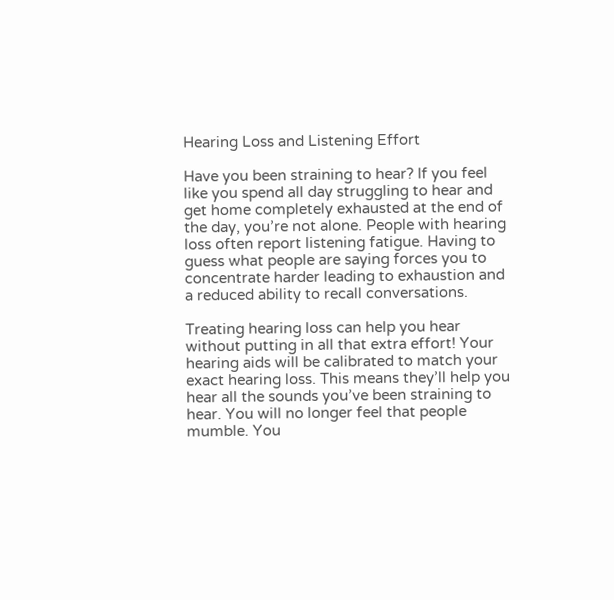Hearing Loss and Listening Effort

Have you been straining to hear? If you feel like you spend all day struggling to hear and get home completely exhausted at the end of the day, you’re not alone. People with hearing loss often report listening fatigue. Having to guess what people are saying forces you to concentrate harder leading to exhaustion and a reduced ability to recall conversations.

Treating hearing loss can help you hear without putting in all that extra effort! Your hearing aids will be calibrated to match your exact hearing loss. This means they’ll help you hear all the sounds you’ve been straining to hear. You will no longer feel that people mumble. You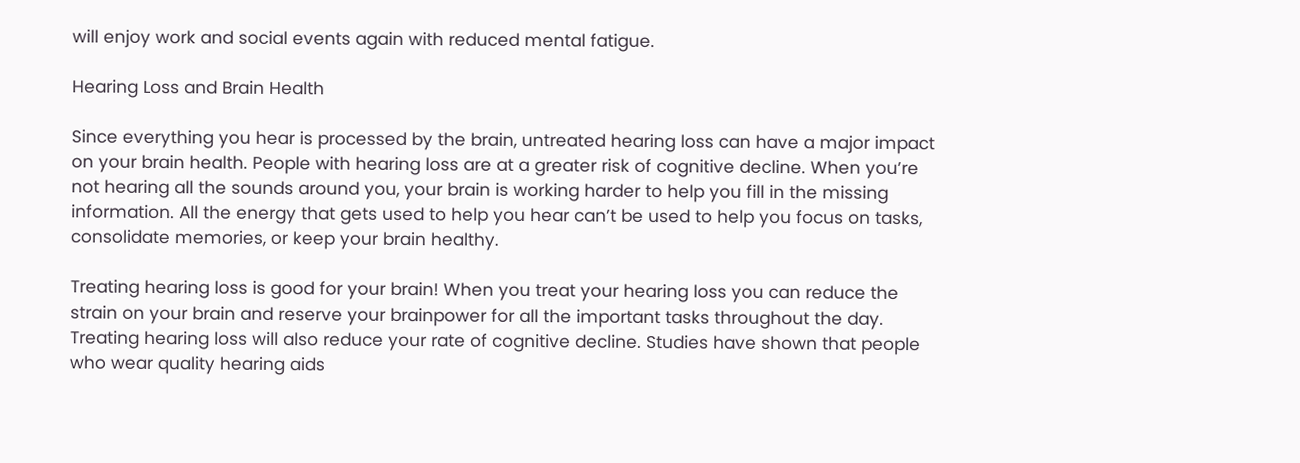will enjoy work and social events again with reduced mental fatigue.

Hearing Loss and Brain Health

Since everything you hear is processed by the brain, untreated hearing loss can have a major impact on your brain health. People with hearing loss are at a greater risk of cognitive decline. When you’re not hearing all the sounds around you, your brain is working harder to help you fill in the missing information. All the energy that gets used to help you hear can’t be used to help you focus on tasks, consolidate memories, or keep your brain healthy.

Treating hearing loss is good for your brain! When you treat your hearing loss you can reduce the strain on your brain and reserve your brainpower for all the important tasks throughout the day. Treating hearing loss will also reduce your rate of cognitive decline. Studies have shown that people who wear quality hearing aids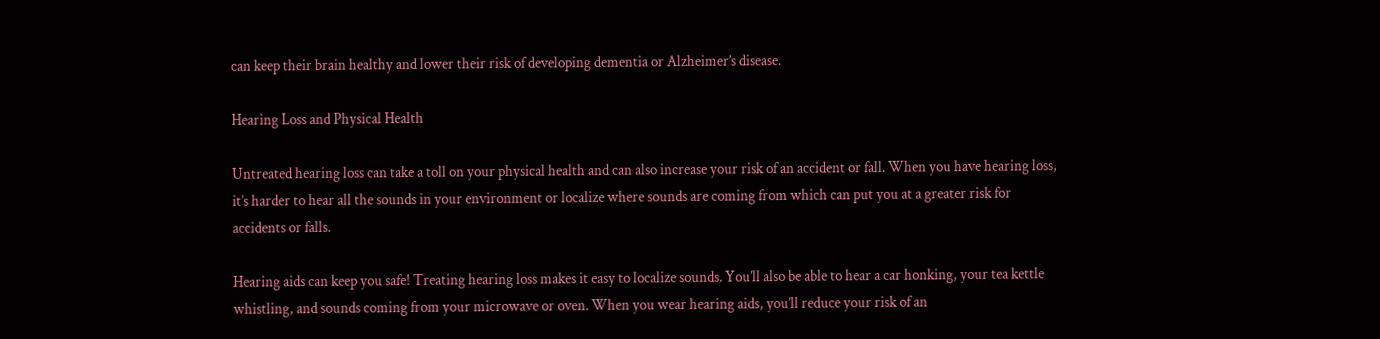can keep their brain healthy and lower their risk of developing dementia or Alzheimer’s disease.

Hearing Loss and Physical Health

Untreated hearing loss can take a toll on your physical health and can also increase your risk of an accident or fall. When you have hearing loss, it’s harder to hear all the sounds in your environment or localize where sounds are coming from which can put you at a greater risk for accidents or falls.

Hearing aids can keep you safe! Treating hearing loss makes it easy to localize sounds. You’ll also be able to hear a car honking, your tea kettle whistling, and sounds coming from your microwave or oven. When you wear hearing aids, you’ll reduce your risk of an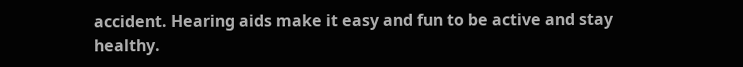accident. Hearing aids make it easy and fun to be active and stay healthy.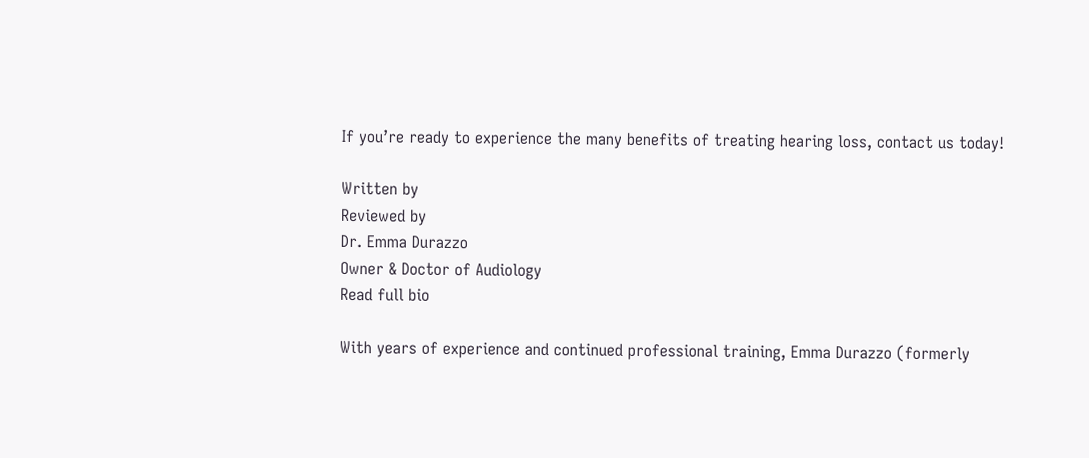If you’re ready to experience the many benefits of treating hearing loss, contact us today!

Written by
Reviewed by
Dr. Emma Durazzo
Owner & Doctor of Audiology
Read full bio

With years of experience and continued professional training, Emma Durazzo (formerly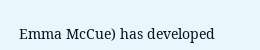Emma McCue) has developed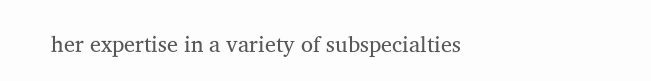her expertise in a variety of subspecialties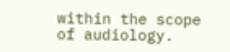within the scope of audiology.